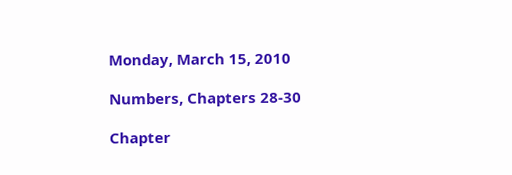Monday, March 15, 2010

Numbers, Chapters 28-30

Chapter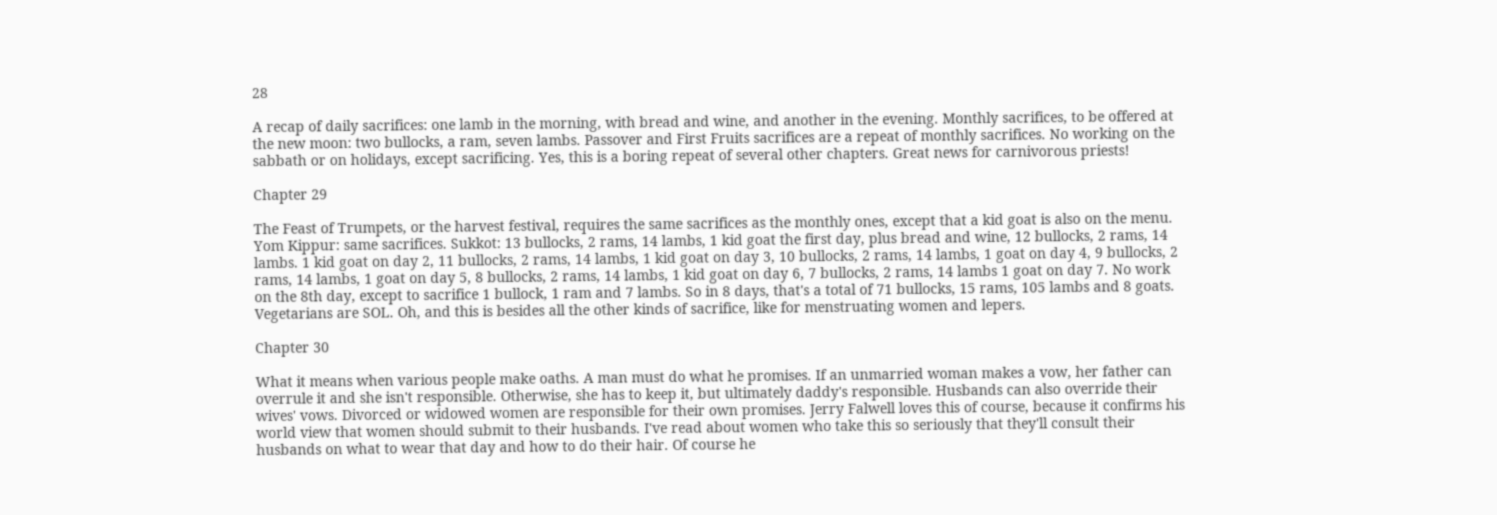28

A recap of daily sacrifices: one lamb in the morning, with bread and wine, and another in the evening. Monthly sacrifices, to be offered at the new moon: two bullocks, a ram, seven lambs. Passover and First Fruits sacrifices are a repeat of monthly sacrifices. No working on the sabbath or on holidays, except sacrificing. Yes, this is a boring repeat of several other chapters. Great news for carnivorous priests!

Chapter 29

The Feast of Trumpets, or the harvest festival, requires the same sacrifices as the monthly ones, except that a kid goat is also on the menu. Yom Kippur: same sacrifices. Sukkot: 13 bullocks, 2 rams, 14 lambs, 1 kid goat the first day, plus bread and wine, 12 bullocks, 2 rams, 14 lambs. 1 kid goat on day 2, 11 bullocks, 2 rams, 14 lambs, 1 kid goat on day 3, 10 bullocks, 2 rams, 14 lambs, 1 goat on day 4, 9 bullocks, 2 rams, 14 lambs, 1 goat on day 5, 8 bullocks, 2 rams, 14 lambs, 1 kid goat on day 6, 7 bullocks, 2 rams, 14 lambs 1 goat on day 7. No work on the 8th day, except to sacrifice 1 bullock, 1 ram and 7 lambs. So in 8 days, that's a total of 71 bullocks, 15 rams, 105 lambs and 8 goats. Vegetarians are SOL. Oh, and this is besides all the other kinds of sacrifice, like for menstruating women and lepers.

Chapter 30

What it means when various people make oaths. A man must do what he promises. If an unmarried woman makes a vow, her father can overrule it and she isn't responsible. Otherwise, she has to keep it, but ultimately daddy's responsible. Husbands can also override their wives' vows. Divorced or widowed women are responsible for their own promises. Jerry Falwell loves this of course, because it confirms his world view that women should submit to their husbands. I've read about women who take this so seriously that they'll consult their husbands on what to wear that day and how to do their hair. Of course he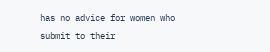has no advice for women who submit to their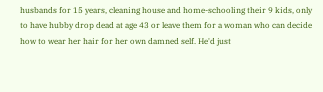husbands for 15 years, cleaning house and home-schooling their 9 kids, only to have hubby drop dead at age 43 or leave them for a woman who can decide how to wear her hair for her own damned self. He'd just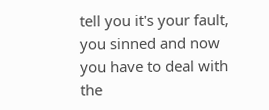tell you it's your fault, you sinned and now you have to deal with the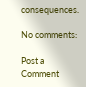consequences.

No comments:

Post a Comment